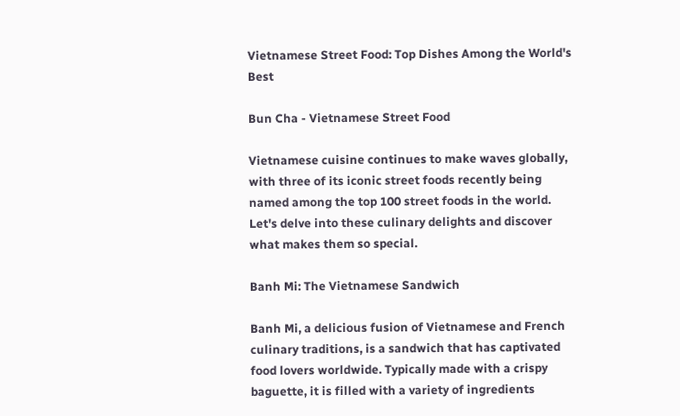Vietnamese Street Food: Top Dishes Among the World's Best

Bun Cha - Vietnamese Street Food

Vietnamese cuisine continues to make waves globally, with three of its iconic street foods recently being named among the top 100 street foods in the world. Let's delve into these culinary delights and discover what makes them so special.

Banh Mi: The Vietnamese Sandwich

Banh Mi, a delicious fusion of Vietnamese and French culinary traditions, is a sandwich that has captivated food lovers worldwide. Typically made with a crispy baguette, it is filled with a variety of ingredients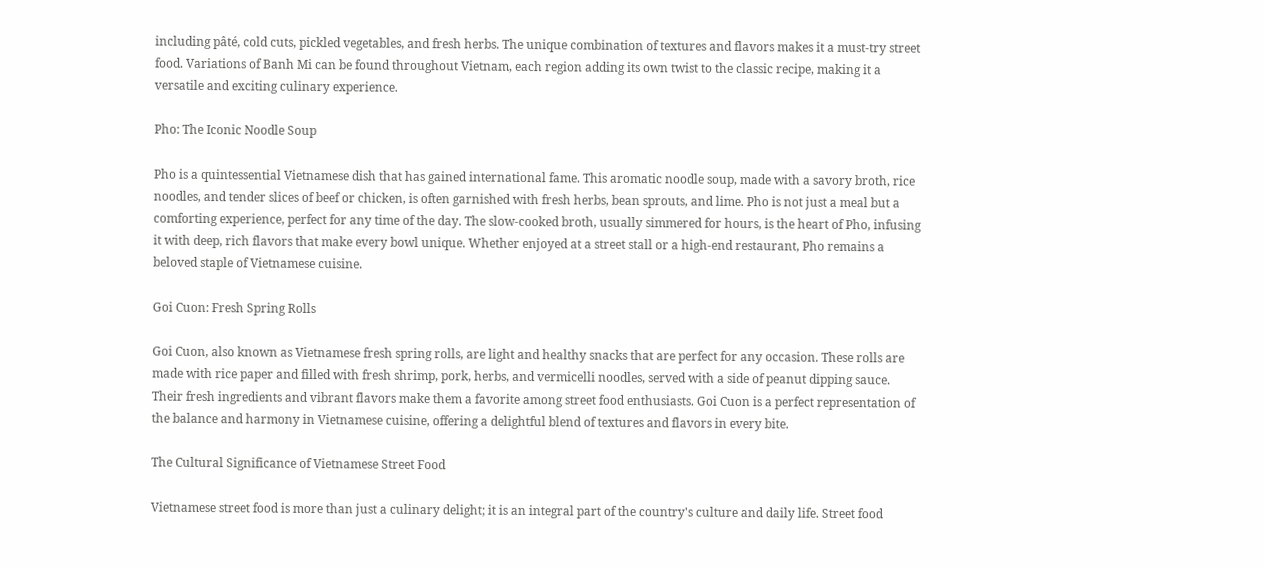including pâté, cold cuts, pickled vegetables, and fresh herbs. The unique combination of textures and flavors makes it a must-try street food. Variations of Banh Mi can be found throughout Vietnam, each region adding its own twist to the classic recipe, making it a versatile and exciting culinary experience.

Pho: The Iconic Noodle Soup

Pho is a quintessential Vietnamese dish that has gained international fame. This aromatic noodle soup, made with a savory broth, rice noodles, and tender slices of beef or chicken, is often garnished with fresh herbs, bean sprouts, and lime. Pho is not just a meal but a comforting experience, perfect for any time of the day. The slow-cooked broth, usually simmered for hours, is the heart of Pho, infusing it with deep, rich flavors that make every bowl unique. Whether enjoyed at a street stall or a high-end restaurant, Pho remains a beloved staple of Vietnamese cuisine.

Goi Cuon: Fresh Spring Rolls

Goi Cuon, also known as Vietnamese fresh spring rolls, are light and healthy snacks that are perfect for any occasion. These rolls are made with rice paper and filled with fresh shrimp, pork, herbs, and vermicelli noodles, served with a side of peanut dipping sauce. Their fresh ingredients and vibrant flavors make them a favorite among street food enthusiasts. Goi Cuon is a perfect representation of the balance and harmony in Vietnamese cuisine, offering a delightful blend of textures and flavors in every bite.

The Cultural Significance of Vietnamese Street Food

Vietnamese street food is more than just a culinary delight; it is an integral part of the country's culture and daily life. Street food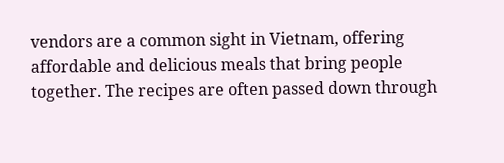vendors are a common sight in Vietnam, offering affordable and delicious meals that bring people together. The recipes are often passed down through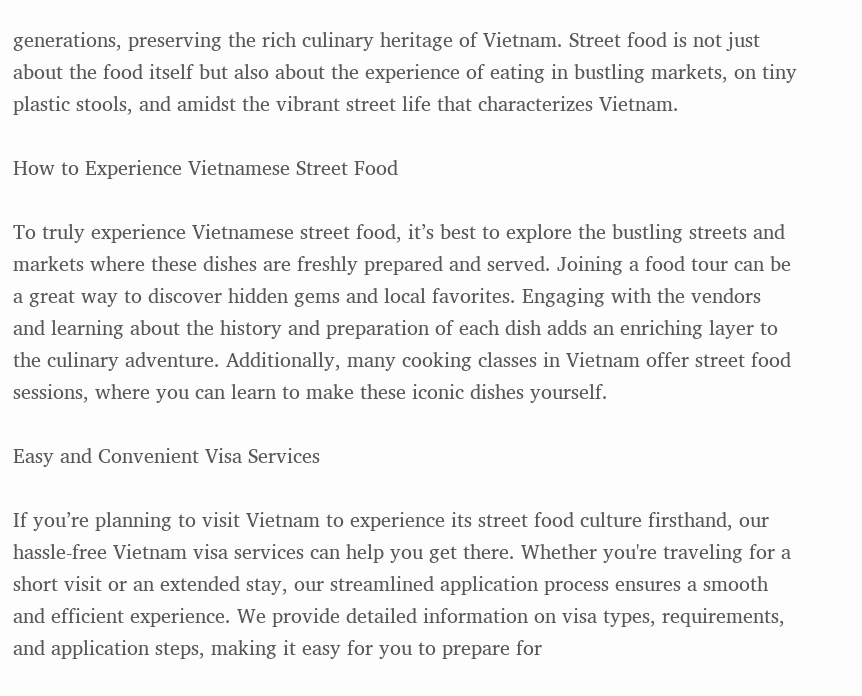generations, preserving the rich culinary heritage of Vietnam. Street food is not just about the food itself but also about the experience of eating in bustling markets, on tiny plastic stools, and amidst the vibrant street life that characterizes Vietnam.

How to Experience Vietnamese Street Food

To truly experience Vietnamese street food, it’s best to explore the bustling streets and markets where these dishes are freshly prepared and served. Joining a food tour can be a great way to discover hidden gems and local favorites. Engaging with the vendors and learning about the history and preparation of each dish adds an enriching layer to the culinary adventure. Additionally, many cooking classes in Vietnam offer street food sessions, where you can learn to make these iconic dishes yourself.

Easy and Convenient Visa Services

If you’re planning to visit Vietnam to experience its street food culture firsthand, our hassle-free Vietnam visa services can help you get there. Whether you're traveling for a short visit or an extended stay, our streamlined application process ensures a smooth and efficient experience. We provide detailed information on visa types, requirements, and application steps, making it easy for you to prepare for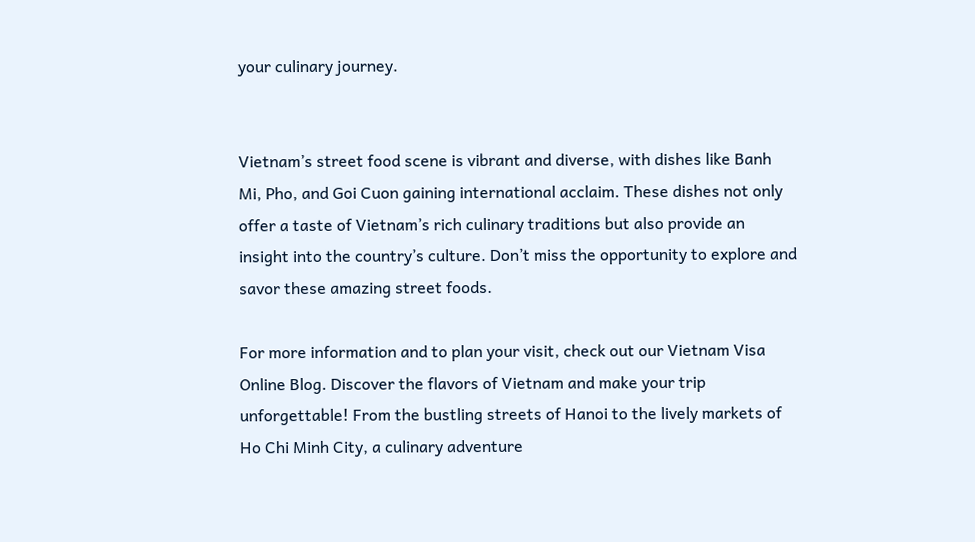your culinary journey.


Vietnam’s street food scene is vibrant and diverse, with dishes like Banh Mi, Pho, and Goi Cuon gaining international acclaim. These dishes not only offer a taste of Vietnam’s rich culinary traditions but also provide an insight into the country’s culture. Don’t miss the opportunity to explore and savor these amazing street foods.

For more information and to plan your visit, check out our Vietnam Visa Online Blog. Discover the flavors of Vietnam and make your trip unforgettable! From the bustling streets of Hanoi to the lively markets of Ho Chi Minh City, a culinary adventure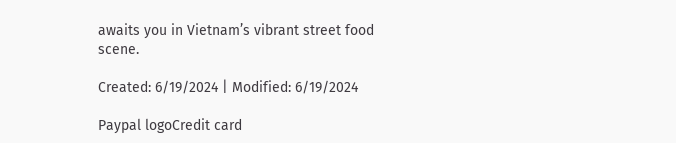awaits you in Vietnam’s vibrant street food scene.

Created: 6/19/2024 | Modified: 6/19/2024

Paypal logoCredit card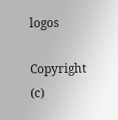logos

Copyright (c)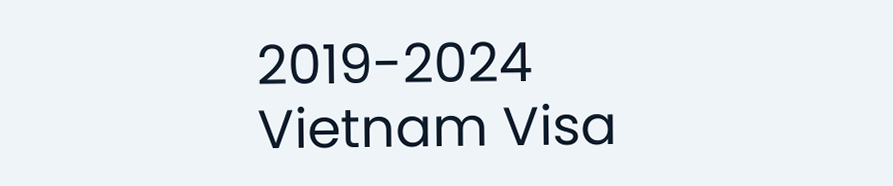2019-2024 Vietnam Visa